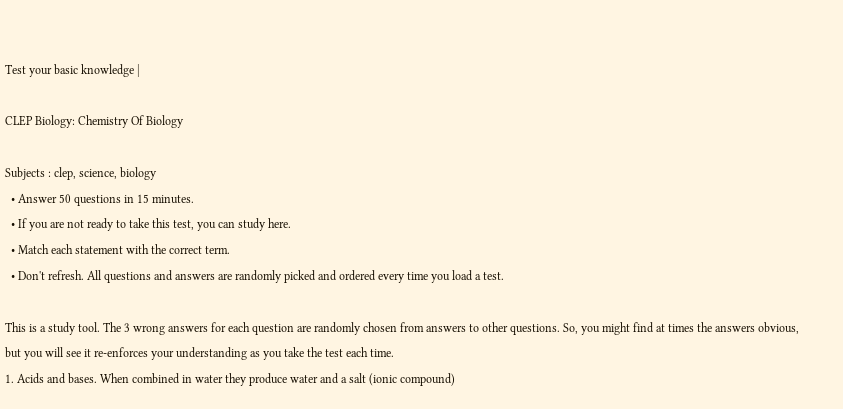Test your basic knowledge |

CLEP Biology: Chemistry Of Biology

Subjects : clep, science, biology
  • Answer 50 questions in 15 minutes.
  • If you are not ready to take this test, you can study here.
  • Match each statement with the correct term.
  • Don't refresh. All questions and answers are randomly picked and ordered every time you load a test.

This is a study tool. The 3 wrong answers for each question are randomly chosen from answers to other questions. So, you might find at times the answers obvious, but you will see it re-enforces your understanding as you take the test each time.
1. Acids and bases. When combined in water they produce water and a salt (ionic compound)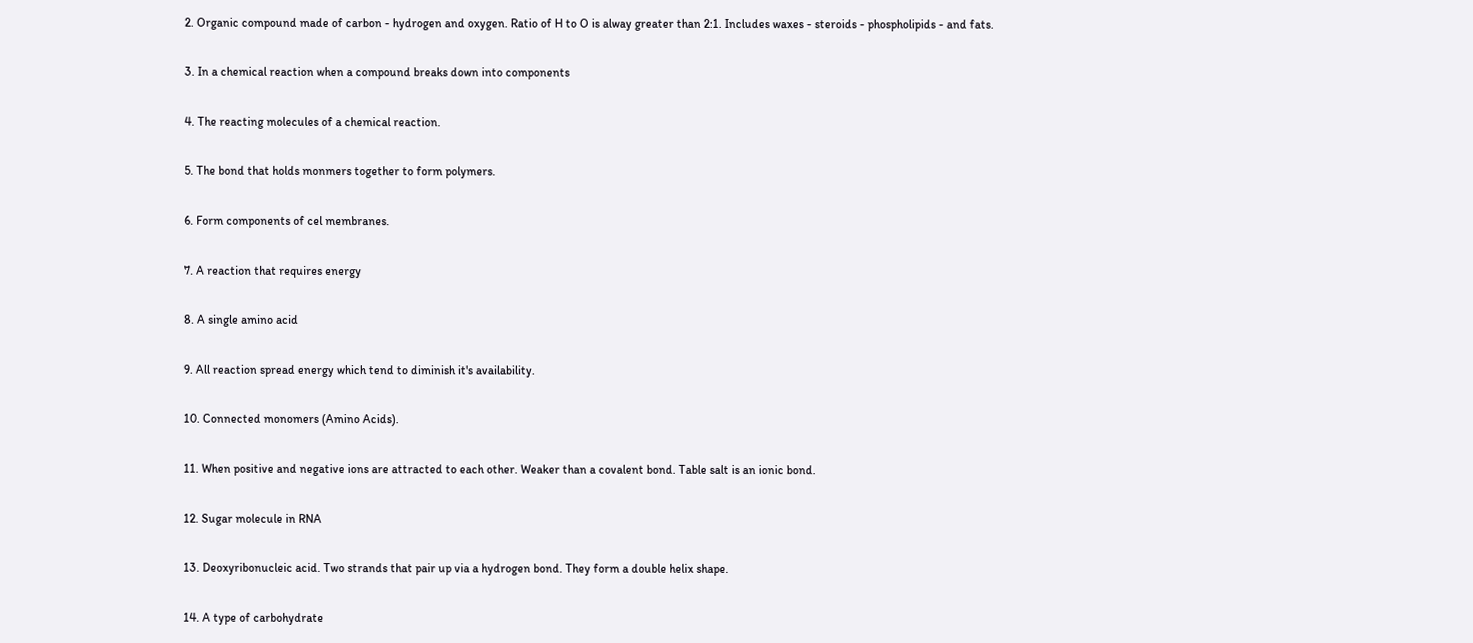2. Organic compound made of carbon - hydrogen and oxygen. Ratio of H to O is alway greater than 2:1. Includes waxes - steroids - phospholipids - and fats.

3. In a chemical reaction when a compound breaks down into components

4. The reacting molecules of a chemical reaction.

5. The bond that holds monmers together to form polymers.

6. Form components of cel membranes.

7. A reaction that requires energy

8. A single amino acid

9. All reaction spread energy which tend to diminish it's availability.

10. Connected monomers (Amino Acids).

11. When positive and negative ions are attracted to each other. Weaker than a covalent bond. Table salt is an ionic bond.

12. Sugar molecule in RNA

13. Deoxyribonucleic acid. Two strands that pair up via a hydrogen bond. They form a double helix shape.

14. A type of carbohydrate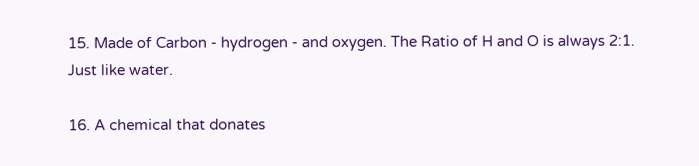15. Made of Carbon - hydrogen - and oxygen. The Ratio of H and O is always 2:1. Just like water.

16. A chemical that donates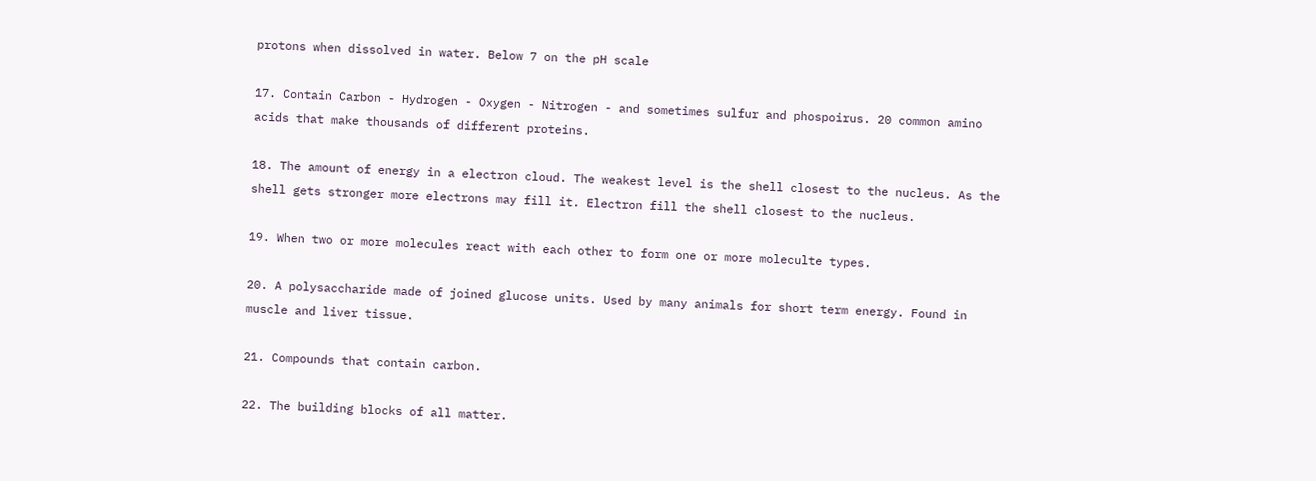protons when dissolved in water. Below 7 on the pH scale

17. Contain Carbon - Hydrogen - Oxygen - Nitrogen - and sometimes sulfur and phospoirus. 20 common amino acids that make thousands of different proteins.

18. The amount of energy in a electron cloud. The weakest level is the shell closest to the nucleus. As the shell gets stronger more electrons may fill it. Electron fill the shell closest to the nucleus.

19. When two or more molecules react with each other to form one or more moleculte types.

20. A polysaccharide made of joined glucose units. Used by many animals for short term energy. Found in muscle and liver tissue.

21. Compounds that contain carbon.

22. The building blocks of all matter.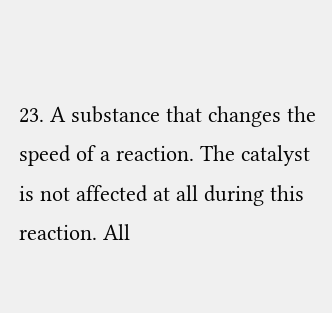23. A substance that changes the speed of a reaction. The catalyst is not affected at all during this reaction. All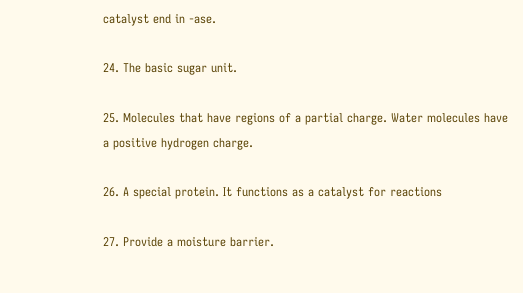catalyst end in -ase.

24. The basic sugar unit.

25. Molecules that have regions of a partial charge. Water molecules have a positive hydrogen charge.

26. A special protein. It functions as a catalyst for reactions

27. Provide a moisture barrier.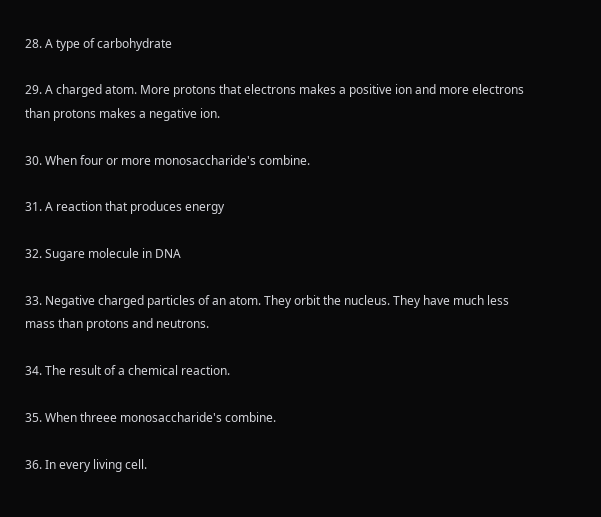28. A type of carbohydrate

29. A charged atom. More protons that electrons makes a positive ion and more electrons than protons makes a negative ion.

30. When four or more monosaccharide's combine.

31. A reaction that produces energy

32. Sugare molecule in DNA

33. Negative charged particles of an atom. They orbit the nucleus. They have much less mass than protons and neutrons.

34. The result of a chemical reaction.

35. When threee monosaccharide's combine.

36. In every living cell.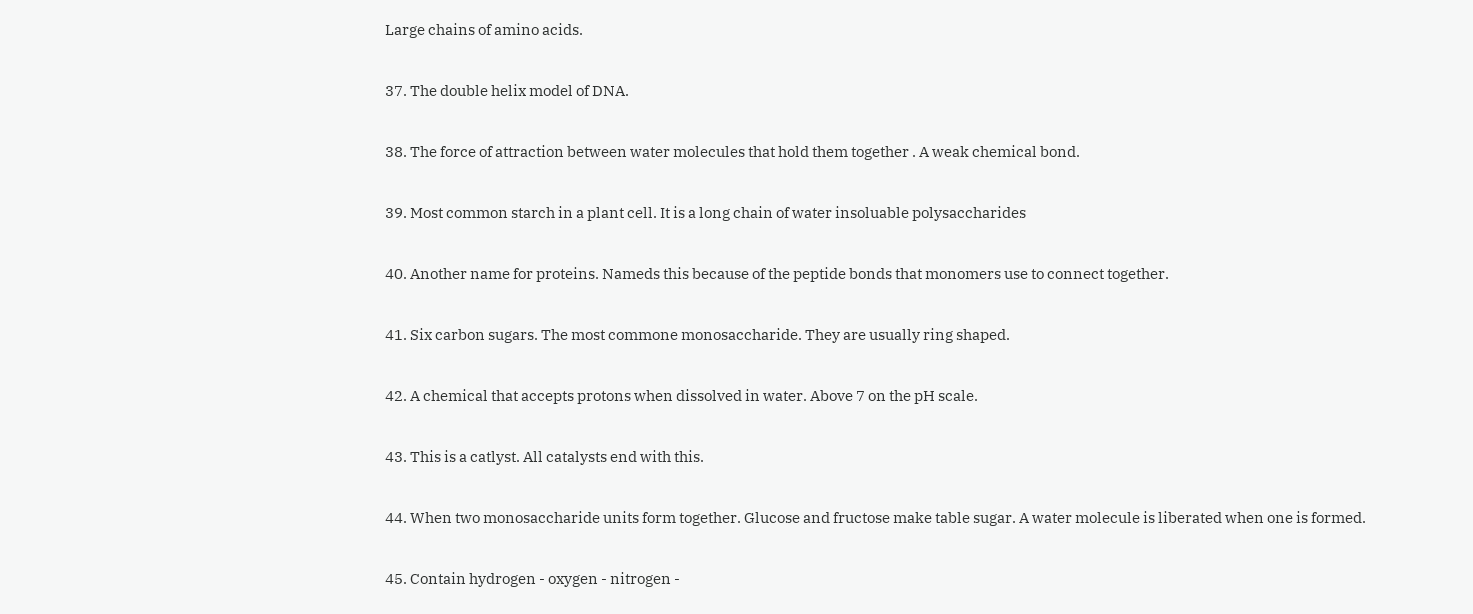Large chains of amino acids.

37. The double helix model of DNA.

38. The force of attraction between water molecules that hold them together . A weak chemical bond.

39. Most common starch in a plant cell. It is a long chain of water insoluable polysaccharides

40. Another name for proteins. Nameds this because of the peptide bonds that monomers use to connect together.

41. Six carbon sugars. The most commone monosaccharide. They are usually ring shaped.

42. A chemical that accepts protons when dissolved in water. Above 7 on the pH scale.

43. This is a catlyst. All catalysts end with this.

44. When two monosaccharide units form together. Glucose and fructose make table sugar. A water molecule is liberated when one is formed.

45. Contain hydrogen - oxygen - nitrogen -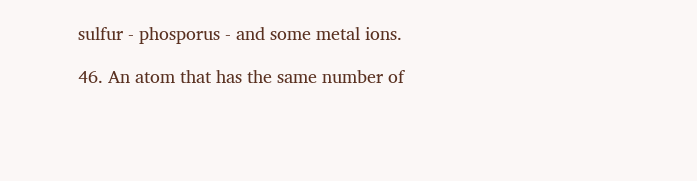sulfur - phosporus - and some metal ions.

46. An atom that has the same number of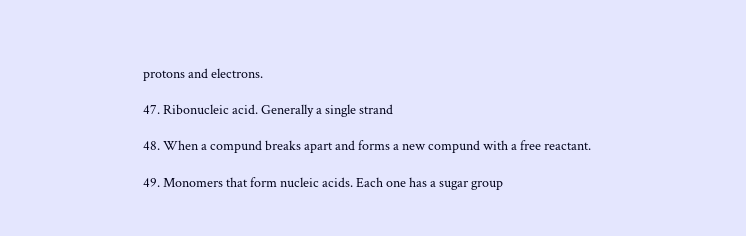protons and electrons.

47. Ribonucleic acid. Generally a single strand

48. When a compund breaks apart and forms a new compund with a free reactant.

49. Monomers that form nucleic acids. Each one has a sugar group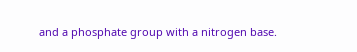and a phosphate group with a nitrogen base.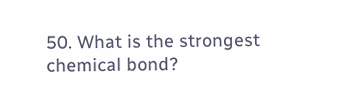50. What is the strongest chemical bond?